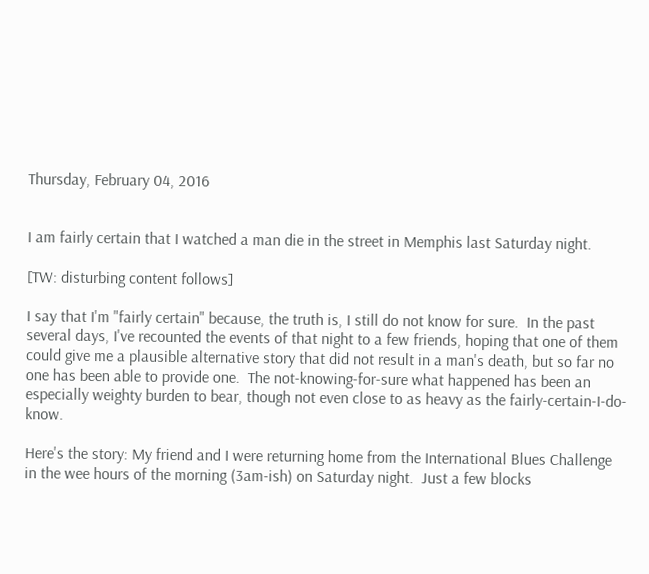Thursday, February 04, 2016


I am fairly certain that I watched a man die in the street in Memphis last Saturday night.

[TW: disturbing content follows]

I say that I'm "fairly certain" because, the truth is, I still do not know for sure.  In the past several days, I've recounted the events of that night to a few friends, hoping that one of them could give me a plausible alternative story that did not result in a man's death, but so far no one has been able to provide one.  The not-knowing-for-sure what happened has been an especially weighty burden to bear, though not even close to as heavy as the fairly-certain-I-do-know.

Here's the story: My friend and I were returning home from the International Blues Challenge in the wee hours of the morning (3am-ish) on Saturday night.  Just a few blocks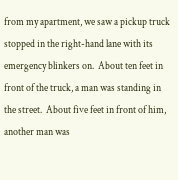from my apartment, we saw a pickup truck stopped in the right-hand lane with its emergency blinkers on.  About ten feet in front of the truck, a man was standing in the street.  About five feet in front of him, another man was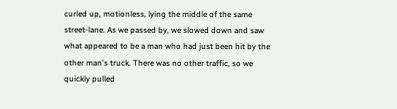curled up, motionless, lying the middle of the same street-lane. As we passed by, we slowed down and saw what appeared to be a man who had just been hit by the other man's truck. There was no other traffic, so we quickly pulled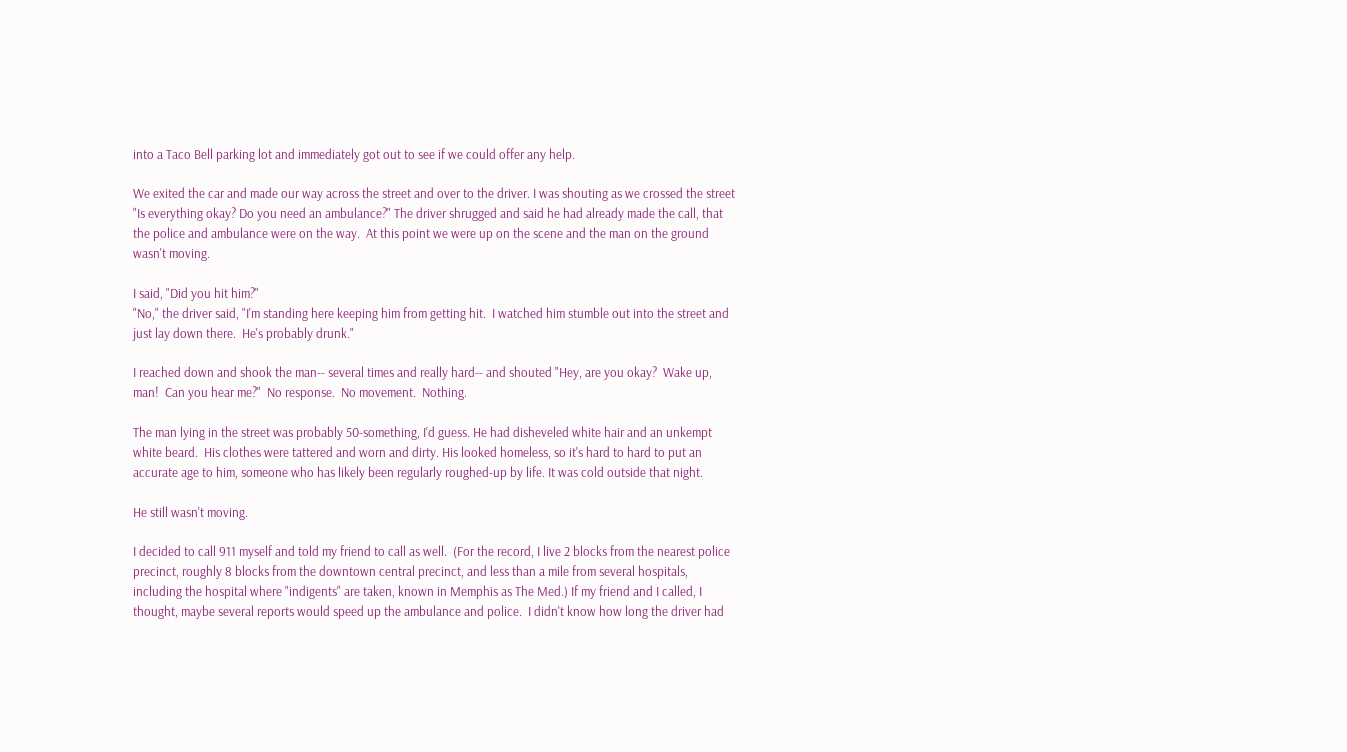into a Taco Bell parking lot and immediately got out to see if we could offer any help.

We exited the car and made our way across the street and over to the driver. I was shouting as we crossed the street "Is everything okay? Do you need an ambulance?" The driver shrugged and said he had already made the call, that the police and ambulance were on the way.  At this point we were up on the scene and the man on the ground wasn't moving.

I said, "Did you hit him?"
"No," the driver said, "I'm standing here keeping him from getting hit.  I watched him stumble out into the street and just lay down there.  He's probably drunk."

I reached down and shook the man-- several times and really hard-- and shouted "Hey, are you okay?  Wake up, man!  Can you hear me?"  No response.  No movement.  Nothing.

The man lying in the street was probably 50-something, I'd guess. He had disheveled white hair and an unkempt white beard.  His clothes were tattered and worn and dirty. His looked homeless, so it's hard to hard to put an accurate age to him, someone who has likely been regularly roughed-up by life. It was cold outside that night.

He still wasn't moving.

I decided to call 911 myself and told my friend to call as well.  (For the record, I live 2 blocks from the nearest police precinct, roughly 8 blocks from the downtown central precinct, and less than a mile from several hospitals, including the hospital where "indigents" are taken, known in Memphis as The Med.) If my friend and I called, I thought, maybe several reports would speed up the ambulance and police.  I didn't know how long the driver had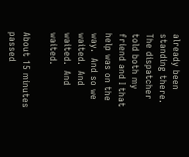already been standing there.  The dispatcher told both my friend and I that help was on the way.  And so we waited.  And waited.  And waited.

About 15 minutes passed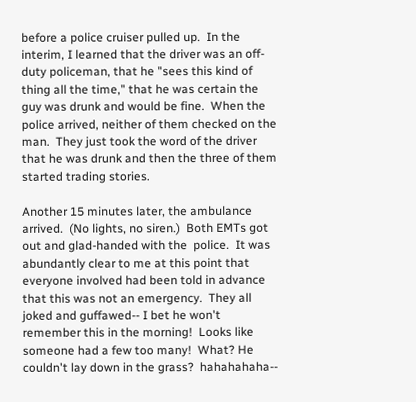before a police cruiser pulled up.  In the interim, I learned that the driver was an off-duty policeman, that he "sees this kind of thing all the time," that he was certain the guy was drunk and would be fine.  When the police arrived, neither of them checked on the man.  They just took the word of the driver that he was drunk and then the three of them started trading stories.

Another 15 minutes later, the ambulance arrived.  (No lights, no siren.)  Both EMTs got out and glad-handed with the  police.  It was abundantly clear to me at this point that everyone involved had been told in advance that this was not an emergency.  They all joked and guffawed-- I bet he won't remember this in the morning!  Looks like someone had a few too many!  What? He couldn't lay down in the grass?  hahahahaha--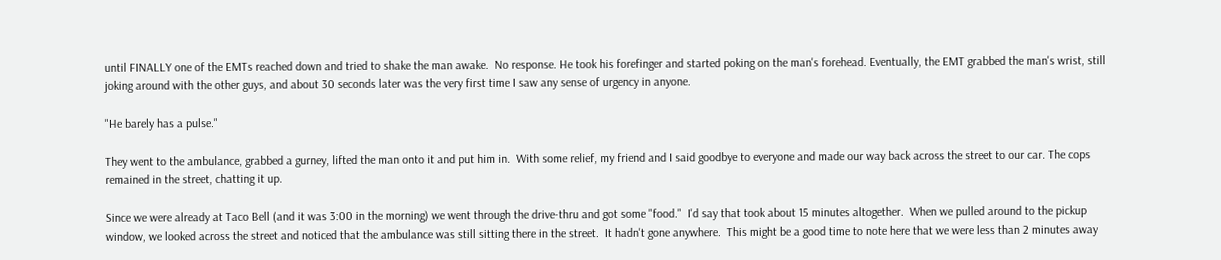until FINALLY one of the EMTs reached down and tried to shake the man awake.  No response. He took his forefinger and started poking on the man's forehead. Eventually, the EMT grabbed the man's wrist, still joking around with the other guys, and about 30 seconds later was the very first time I saw any sense of urgency in anyone.

"He barely has a pulse."

They went to the ambulance, grabbed a gurney, lifted the man onto it and put him in.  With some relief, my friend and I said goodbye to everyone and made our way back across the street to our car. The cops remained in the street, chatting it up.

Since we were already at Taco Bell (and it was 3:00 in the morning) we went through the drive-thru and got some "food."  I'd say that took about 15 minutes altogether.  When we pulled around to the pickup window, we looked across the street and noticed that the ambulance was still sitting there in the street.  It hadn't gone anywhere.  This might be a good time to note here that we were less than 2 minutes away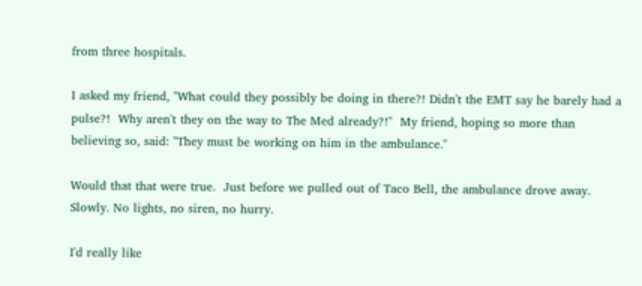from three hospitals.

I asked my friend, "What could they possibly be doing in there?! Didn't the EMT say he barely had a pulse?!  Why aren't they on the way to The Med already?!"  My friend, hoping so more than believing so, said: "They must be working on him in the ambulance."

Would that that were true.  Just before we pulled out of Taco Bell, the ambulance drove away. Slowly. No lights, no siren, no hurry.

I'd really like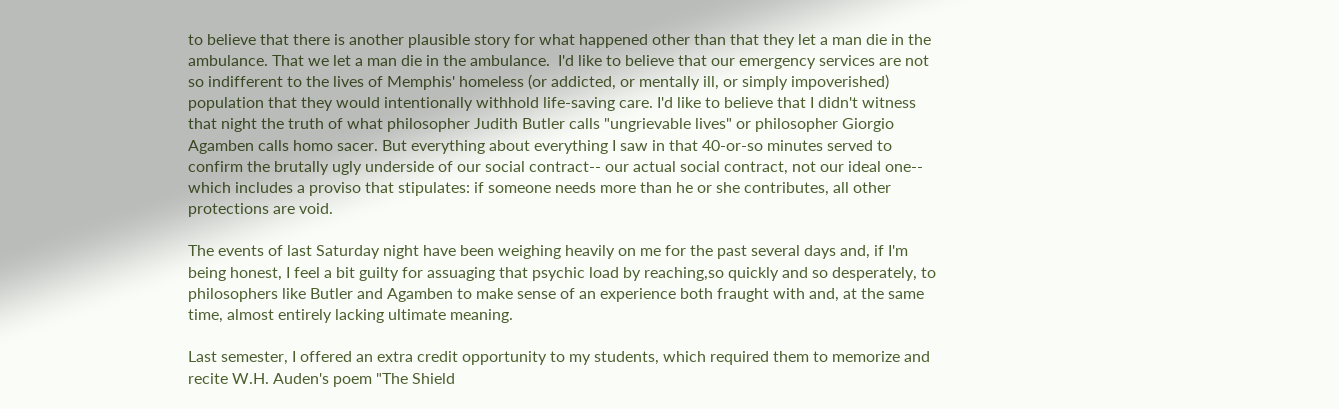to believe that there is another plausible story for what happened other than that they let a man die in the ambulance. That we let a man die in the ambulance.  I'd like to believe that our emergency services are not so indifferent to the lives of Memphis' homeless (or addicted, or mentally ill, or simply impoverished) population that they would intentionally withhold life-saving care. I'd like to believe that I didn't witness that night the truth of what philosopher Judith Butler calls "ungrievable lives" or philosopher Giorgio Agamben calls homo sacer. But everything about everything I saw in that 40-or-so minutes served to confirm the brutally ugly underside of our social contract-- our actual social contract, not our ideal one-- which includes a proviso that stipulates: if someone needs more than he or she contributes, all other protections are void.

The events of last Saturday night have been weighing heavily on me for the past several days and, if I'm being honest, I feel a bit guilty for assuaging that psychic load by reaching,so quickly and so desperately, to philosophers like Butler and Agamben to make sense of an experience both fraught with and, at the same time, almost entirely lacking ultimate meaning.

Last semester, I offered an extra credit opportunity to my students, which required them to memorize and recite W.H. Auden's poem "The Shield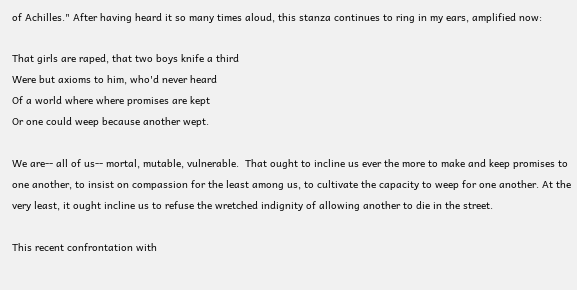of Achilles." After having heard it so many times aloud, this stanza continues to ring in my ears, amplified now:

That girls are raped, that two boys knife a third
Were but axioms to him, who'd never heard
Of a world where where promises are kept
Or one could weep because another wept.

We are-- all of us-- mortal, mutable, vulnerable.  That ought to incline us ever the more to make and keep promises to one another, to insist on compassion for the least among us, to cultivate the capacity to weep for one another. At the very least, it ought incline us to refuse the wretched indignity of allowing another to die in the street.

This recent confrontation with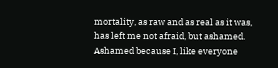mortality, as raw and as real as it was, has left me not afraid, but ashamed.  Ashamed because I, like everyone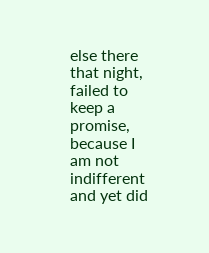else there that night, failed to keep a promise, because I am not indifferent and yet did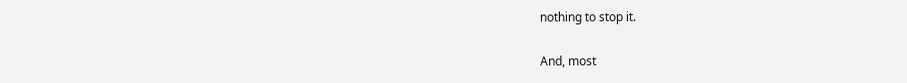nothing to stop it.

And, most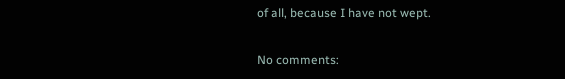of all, because I have not wept.

No comments: